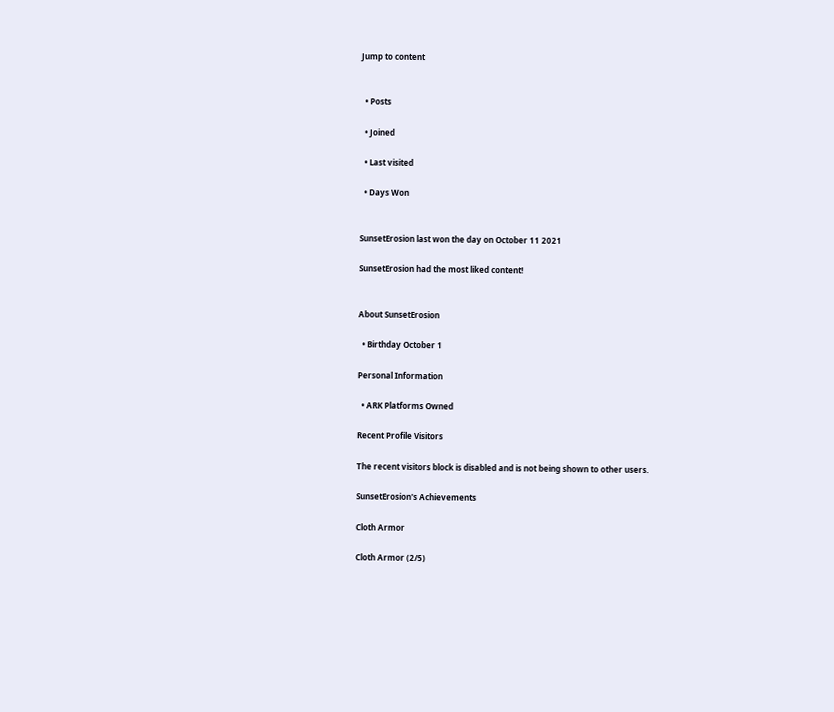Jump to content


  • Posts

  • Joined

  • Last visited

  • Days Won


SunsetErosion last won the day on October 11 2021

SunsetErosion had the most liked content!


About SunsetErosion

  • Birthday October 1

Personal Information

  • ARK Platforms Owned

Recent Profile Visitors

The recent visitors block is disabled and is not being shown to other users.

SunsetErosion's Achievements

Cloth Armor

Cloth Armor (2/5)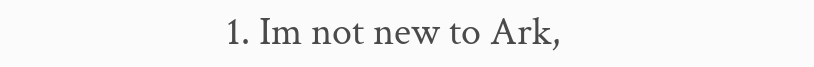1. Im not new to Ark,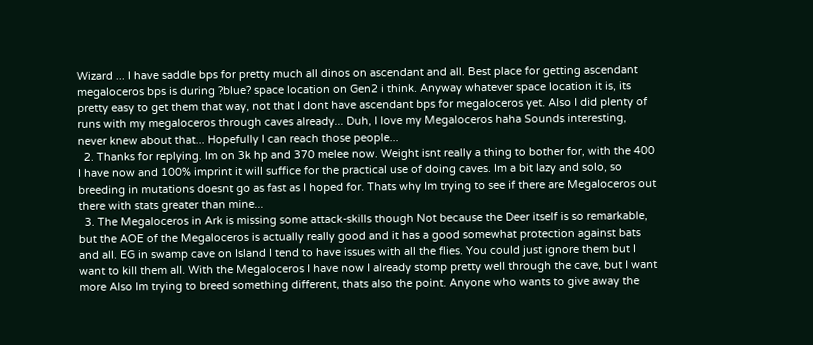Wizard ... I have saddle bps for pretty much all dinos on ascendant and all. Best place for getting ascendant megaloceros bps is during ?blue? space location on Gen2 i think. Anyway whatever space location it is, its pretty easy to get them that way, not that I dont have ascendant bps for megaloceros yet. Also I did plenty of runs with my megaloceros through caves already... Duh, I love my Megaloceros haha Sounds interesting, never knew about that... Hopefully I can reach those people...
  2. Thanks for replying. Im on 3k hp and 370 melee now. Weight isnt really a thing to bother for, with the 400 I have now and 100% imprint it will suffice for the practical use of doing caves. Im a bit lazy and solo, so breeding in mutations doesnt go as fast as I hoped for. Thats why Im trying to see if there are Megaloceros out there with stats greater than mine...
  3. The Megaloceros in Ark is missing some attack-skills though Not because the Deer itself is so remarkable, but the AOE of the Megaloceros is actually really good and it has a good somewhat protection against bats and all. EG in swamp cave on Island I tend to have issues with all the flies. You could just ignore them but I want to kill them all. With the Megaloceros I have now I already stomp pretty well through the cave, but I want more Also Im trying to breed something different, thats also the point. Anyone who wants to give away the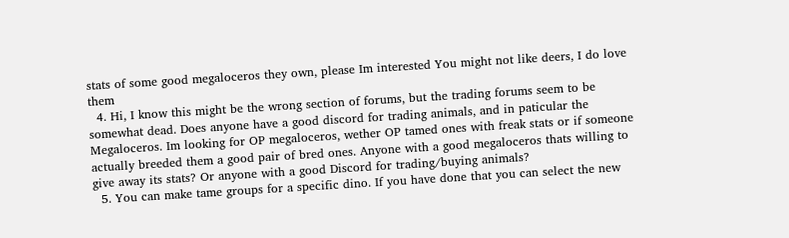stats of some good megaloceros they own, please Im interested You might not like deers, I do love them
  4. Hi, I know this might be the wrong section of forums, but the trading forums seem to be somewhat dead. Does anyone have a good discord for trading animals, and in paticular the Megaloceros. Im looking for OP megaloceros, wether OP tamed ones with freak stats or if someone actually breeded them a good pair of bred ones. Anyone with a good megaloceros thats willing to give away its stats? Or anyone with a good Discord for trading/buying animals?
  5. You can make tame groups for a specific dino. If you have done that you can select the new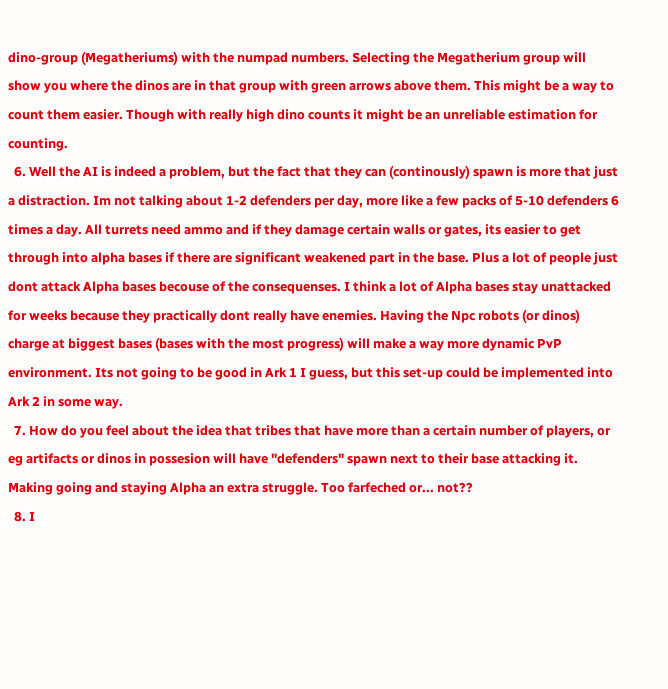dino-group (Megatheriums) with the numpad numbers. Selecting the Megatherium group will show you where the dinos are in that group with green arrows above them. This might be a way to count them easier. Though with really high dino counts it might be an unreliable estimation for counting.
  6. Well the AI is indeed a problem, but the fact that they can (continously) spawn is more that just a distraction. Im not talking about 1-2 defenders per day, more like a few packs of 5-10 defenders 6 times a day. All turrets need ammo and if they damage certain walls or gates, its easier to get through into alpha bases if there are significant weakened part in the base. Plus a lot of people just dont attack Alpha bases becouse of the consequenses. I think a lot of Alpha bases stay unattacked for weeks because they practically dont really have enemies. Having the Npc robots (or dinos) charge at biggest bases (bases with the most progress) will make a way more dynamic PvP environment. Its not going to be good in Ark 1 I guess, but this set-up could be implemented into Ark 2 in some way.
  7. How do you feel about the idea that tribes that have more than a certain number of players, or eg artifacts or dinos in possesion will have "defenders" spawn next to their base attacking it. Making going and staying Alpha an extra struggle. Too farfeched or... not??
  8. I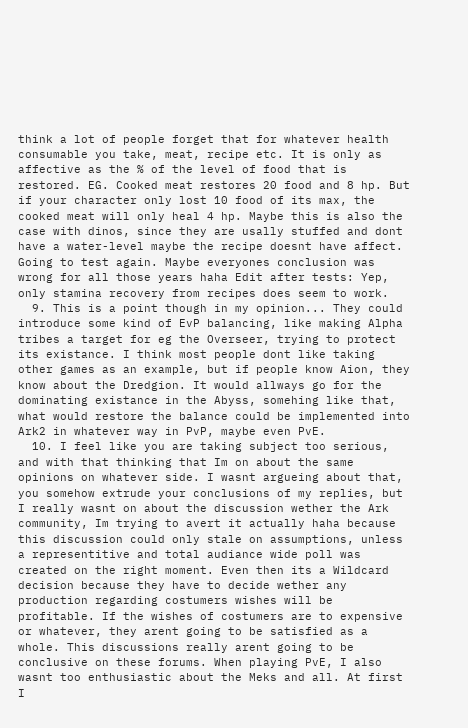think a lot of people forget that for whatever health consumable you take, meat, recipe etc. It is only as affective as the % of the level of food that is restored. EG. Cooked meat restores 20 food and 8 hp. But if your character only lost 10 food of its max, the cooked meat will only heal 4 hp. Maybe this is also the case with dinos, since they are usally stuffed and dont have a water-level maybe the recipe doesnt have affect. Going to test again. Maybe everyones conclusion was wrong for all those years haha Edit after tests: Yep, only stamina recovery from recipes does seem to work.
  9. This is a point though in my opinion... They could introduce some kind of EvP balancing, like making Alpha tribes a target for eg the Overseer, trying to protect its existance. I think most people dont like taking other games as an example, but if people know Aion, they know about the Dredgion. It would allways go for the dominating existance in the Abyss, somehing like that, what would restore the balance could be implemented into Ark2 in whatever way in PvP, maybe even PvE.
  10. I feel like you are taking subject too serious, and with that thinking that Im on about the same opinions on whatever side. I wasnt argueing about that, you somehow extrude your conclusions of my replies, but I really wasnt on about the discussion wether the Ark community, Im trying to avert it actually haha because this discussion could only stale on assumptions, unless a representitive and total audiance wide poll was created on the right moment. Even then its a Wildcard decision because they have to decide wether any production regarding costumers wishes will be profitable. If the wishes of costumers are to expensive or whatever, they arent going to be satisfied as a whole. This discussions really arent going to be conclusive on these forums. When playing PvE, I also wasnt too enthusiastic about the Meks and all. At first I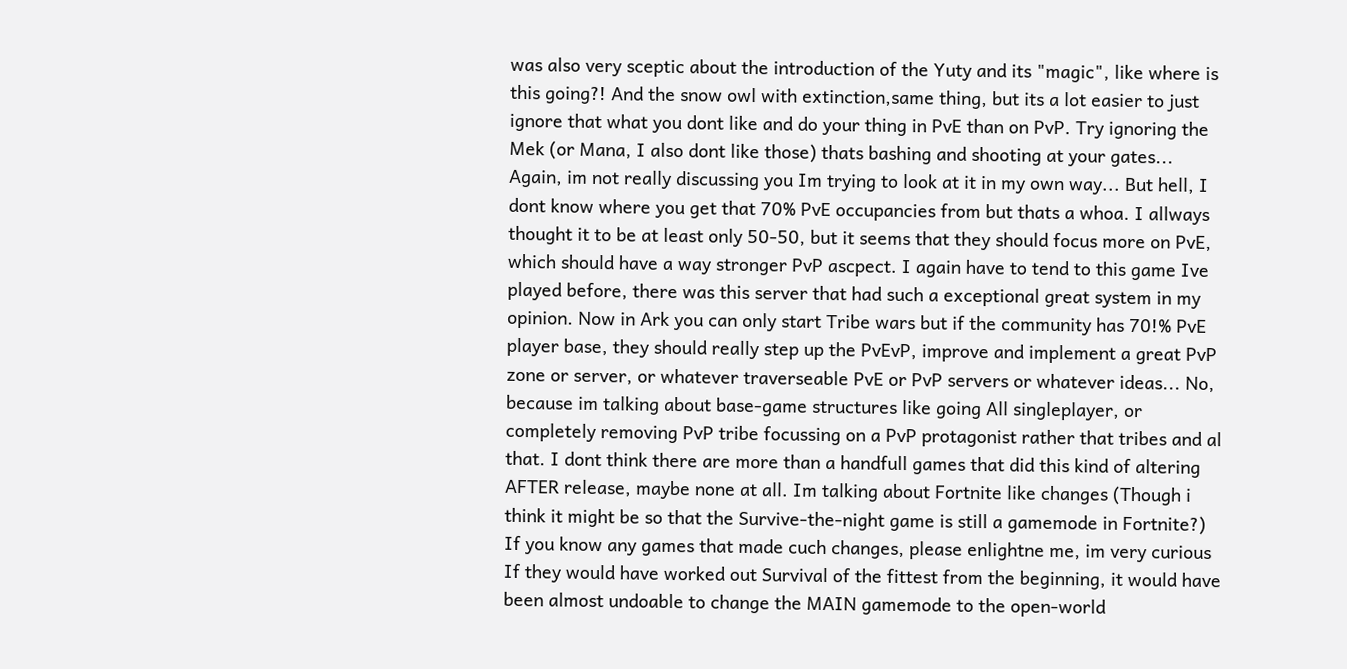was also very sceptic about the introduction of the Yuty and its "magic", like where is this going?! And the snow owl with extinction,same thing, but its a lot easier to just ignore that what you dont like and do your thing in PvE than on PvP. Try ignoring the Mek (or Mana, I also dont like those) thats bashing and shooting at your gates... Again, im not really discussing you Im trying to look at it in my own way... But hell, I dont know where you get that 70% PvE occupancies from but thats a whoa. I allways thought it to be at least only 50-50, but it seems that they should focus more on PvE, which should have a way stronger PvP ascpect. I again have to tend to this game Ive played before, there was this server that had such a exceptional great system in my opinion. Now in Ark you can only start Tribe wars but if the community has 70!% PvE player base, they should really step up the PvEvP, improve and implement a great PvP zone or server, or whatever traverseable PvE or PvP servers or whatever ideas... No, because im talking about base-game structures like going All singleplayer, or completely removing PvP tribe focussing on a PvP protagonist rather that tribes and al that. I dont think there are more than a handfull games that did this kind of altering AFTER release, maybe none at all. Im talking about Fortnite like changes (Though i think it might be so that the Survive-the-night game is still a gamemode in Fortnite?) If you know any games that made cuch changes, please enlightne me, im very curious If they would have worked out Survival of the fittest from the beginning, it would have been almost undoable to change the MAIN gamemode to the open-world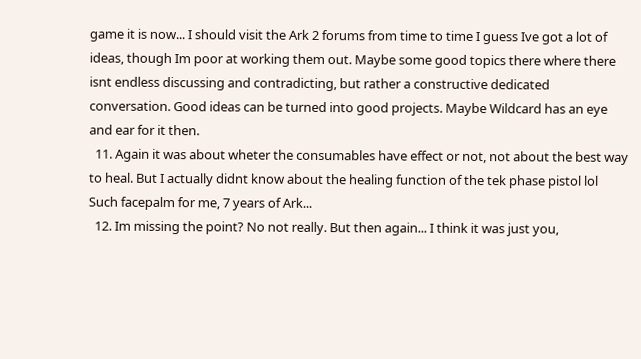game it is now... I should visit the Ark 2 forums from time to time I guess Ive got a lot of ideas, though Im poor at working them out. Maybe some good topics there where there isnt endless discussing and contradicting, but rather a constructive dedicated conversation. Good ideas can be turned into good projects. Maybe Wildcard has an eye and ear for it then.
  11. Again it was about wheter the consumables have effect or not, not about the best way to heal. But I actually didnt know about the healing function of the tek phase pistol lol Such facepalm for me, 7 years of Ark...
  12. Im missing the point? No not really. But then again... I think it was just you,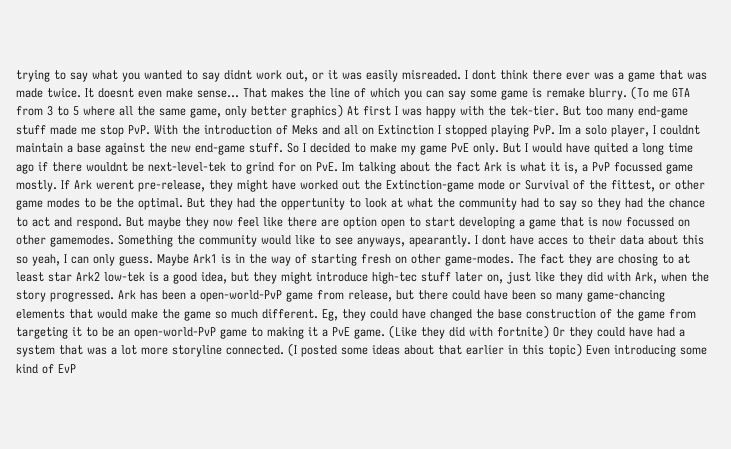trying to say what you wanted to say didnt work out, or it was easily misreaded. I dont think there ever was a game that was made twice. It doesnt even make sense... That makes the line of which you can say some game is remake blurry. (To me GTA from 3 to 5 where all the same game, only better graphics) At first I was happy with the tek-tier. But too many end-game stuff made me stop PvP. With the introduction of Meks and all on Extinction I stopped playing PvP. Im a solo player, I couldnt maintain a base against the new end-game stuff. So I decided to make my game PvE only. But I would have quited a long time ago if there wouldnt be next-level-tek to grind for on PvE. Im talking about the fact Ark is what it is, a PvP focussed game mostly. If Ark werent pre-release, they might have worked out the Extinction-game mode or Survival of the fittest, or other game modes to be the optimal. But they had the oppertunity to look at what the community had to say so they had the chance to act and respond. But maybe they now feel like there are option open to start developing a game that is now focussed on other gamemodes. Something the community would like to see anyways, apearantly. I dont have acces to their data about this so yeah, I can only guess. Maybe Ark1 is in the way of starting fresh on other game-modes. The fact they are chosing to at least star Ark2 low-tek is a good idea, but they might introduce high-tec stuff later on, just like they did with Ark, when the story progressed. Ark has been a open-world-PvP game from release, but there could have been so many game-chancing elements that would make the game so much different. Eg, they could have changed the base construction of the game from targeting it to be an open-world-PvP game to making it a PvE game. (Like they did with fortnite) Or they could have had a system that was a lot more storyline connected. (I posted some ideas about that earlier in this topic) Even introducing some kind of EvP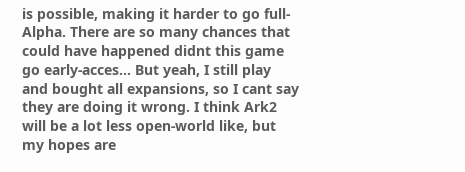is possible, making it harder to go full-Alpha. There are so many chances that could have happened didnt this game go early-acces... But yeah, I still play and bought all expansions, so I cant say they are doing it wrong. I think Ark2 will be a lot less open-world like, but my hopes are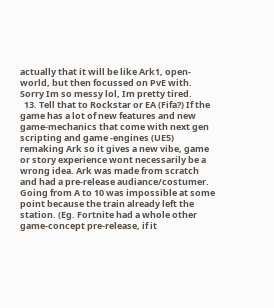actually that it will be like Ark1, open-world, but then focussed on PvE with. Sorry Im so messy lol, Im pretty tired.
  13. Tell that to Rockstar or EA (Fifa?) If the game has a lot of new features and new game-mechanics that come with next gen scripting and game -engines (UE5) remaking Ark so it gives a new vibe, game or story experience wont necessarily be a wrong idea. Ark was made from scratch and had a pre-release audiance/costumer. Going from A to 10 was impossible at some point because the train already left the station. (Eg. Fortnite had a whole other game-concept pre-release, if it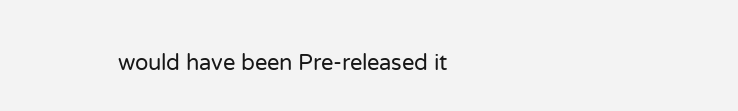would have been Pre-released it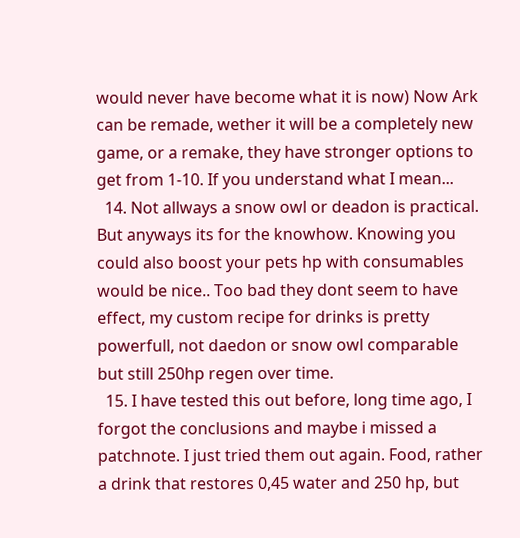would never have become what it is now) Now Ark can be remade, wether it will be a completely new game, or a remake, they have stronger options to get from 1-10. If you understand what I mean...
  14. Not allways a snow owl or deadon is practical. But anyways its for the knowhow. Knowing you could also boost your pets hp with consumables would be nice.. Too bad they dont seem to have effect, my custom recipe for drinks is pretty powerfull, not daedon or snow owl comparable but still 250hp regen over time.
  15. I have tested this out before, long time ago, I forgot the conclusions and maybe i missed a patchnote. I just tried them out again. Food, rather a drink that restores 0,45 water and 250 hp, but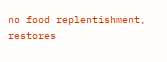no food replentishment, restores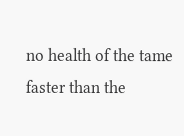no health of the tame faster than the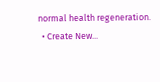normal health regeneration.
  • Create New...